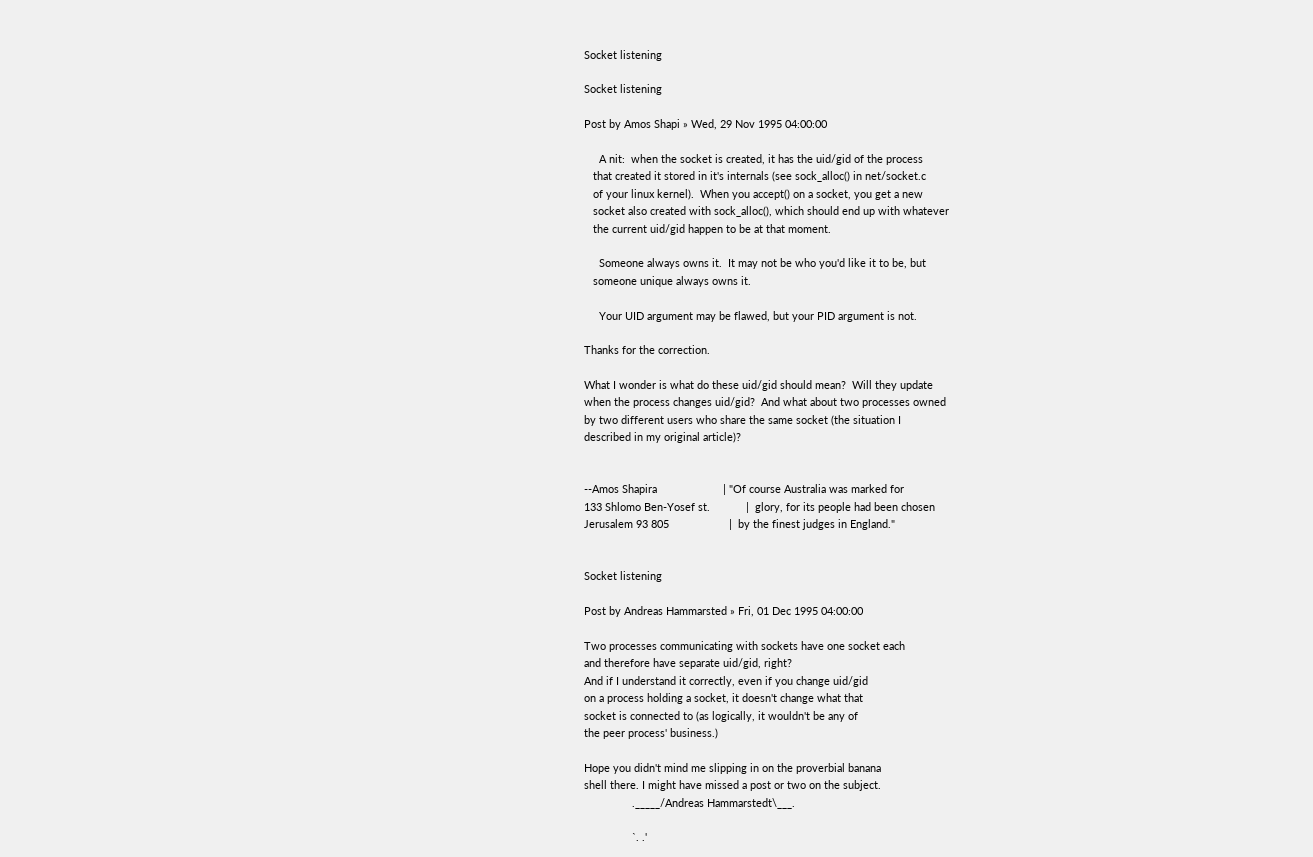Socket listening

Socket listening

Post by Amos Shapi » Wed, 29 Nov 1995 04:00:00

     A nit:  when the socket is created, it has the uid/gid of the process
   that created it stored in it's internals (see sock_alloc() in net/socket.c
   of your linux kernel).  When you accept() on a socket, you get a new
   socket also created with sock_alloc(), which should end up with whatever
   the current uid/gid happen to be at that moment.

     Someone always owns it.  It may not be who you'd like it to be, but
   someone unique always owns it.

     Your UID argument may be flawed, but your PID argument is not.

Thanks for the correction.

What I wonder is what do these uid/gid should mean?  Will they update
when the process changes uid/gid?  And what about two processes owned
by two different users who share the same socket (the situation I
described in my original article)?


--Amos Shapira                      | "Of course Australia was marked for
133 Shlomo Ben-Yosef st.            |  glory, for its people had been chosen
Jerusalem 93 805                    |  by the finest judges in England."


Socket listening

Post by Andreas Hammarsted » Fri, 01 Dec 1995 04:00:00

Two processes communicating with sockets have one socket each
and therefore have separate uid/gid, right?
And if I understand it correctly, even if you change uid/gid
on a process holding a socket, it doesn't change what that
socket is connected to (as logically, it wouldn't be any of
the peer process' business.)

Hope you didn't mind me slipping in on the proverbial banana
shell there. I might have missed a post or two on the subject.
                ._____/Andreas Hammarstedt\___.

                `. .'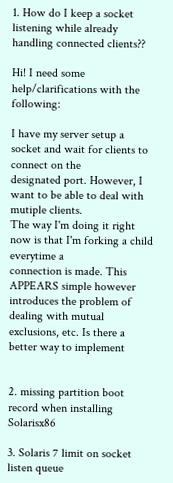1. How do I keep a socket listening while already handling connected clients??

Hi! I need some help/clarifications with the following:

I have my server setup a socket and wait for clients to connect on the
designated port. However, I want to be able to deal with mutiple clients.
The way I'm doing it right now is that I'm forking a child everytime a
connection is made. This APPEARS simple however introduces the problem of
dealing with mutual exclusions, etc. Is there a better way to implement


2. missing partition boot record when installing Solarisx86

3. Solaris 7 limit on socket listen queue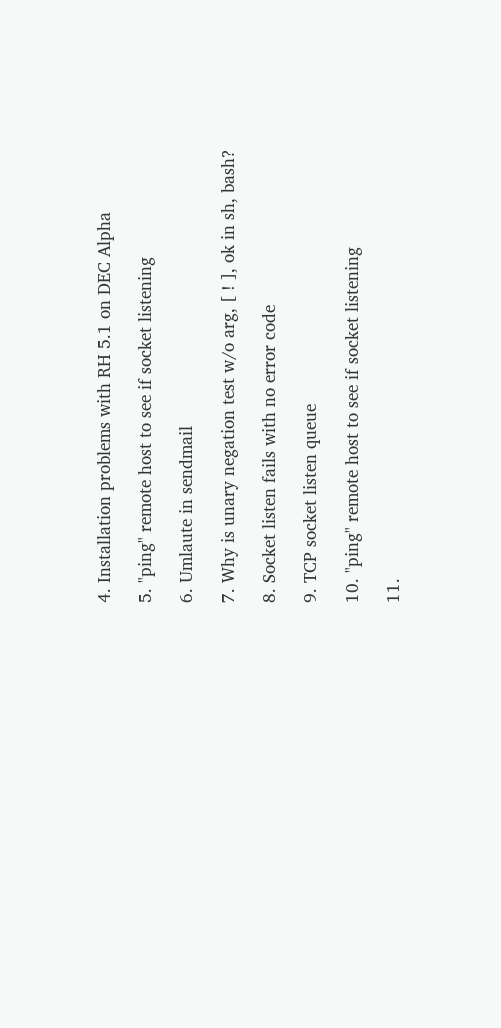4. Installation problems with RH 5.1 on DEC Alpha

5. "ping" remote host to see if socket listening

6. Umlaute in sendmail

7. Why is unary negation test w/o arg, [ ! ], ok in sh, bash?

8. Socket listen fails with no error code

9. TCP socket listen queue

10. "ping" remote host to see if socket listening

11.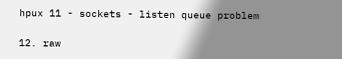hpux 11 - sockets - listen queue problem

12. raw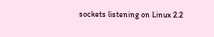sockets listening on Linux 2.2